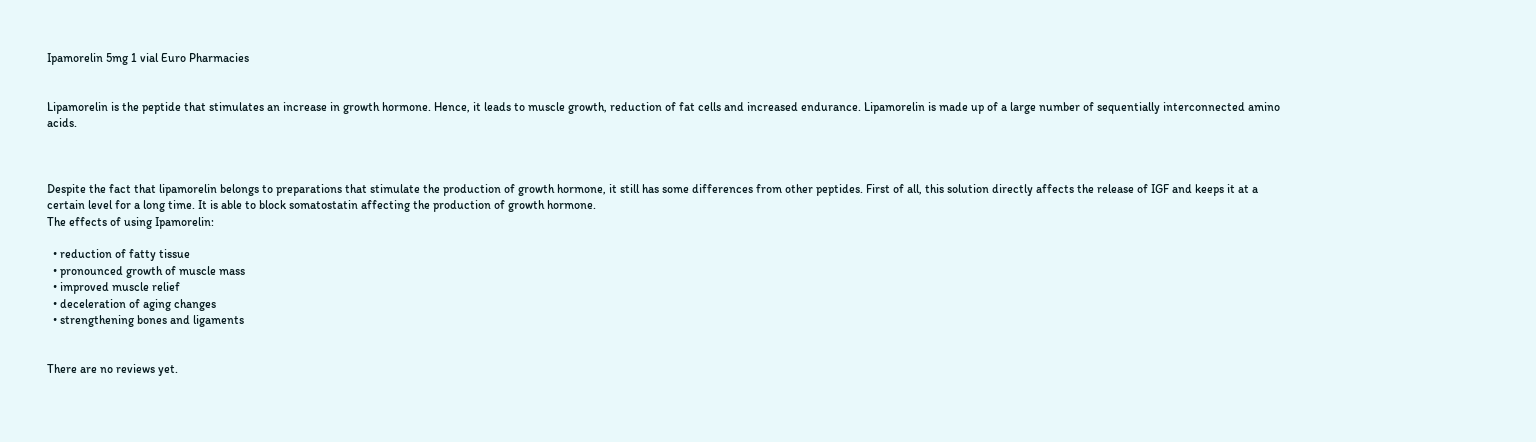Ipamorelin 5mg 1 vial Euro Pharmacies


Lipamorelin is the peptide that stimulates an increase in growth hormone. Hence, it leads to muscle growth, reduction of fat cells and increased endurance. Lipamorelin is made up of a large number of sequentially interconnected amino acids.



Despite the fact that lipamorelin belongs to preparations that stimulate the production of growth hormone, it still has some differences from other peptides. First of all, this solution directly affects the release of IGF and keeps it at a certain level for a long time. It is able to block somatostatin affecting the production of growth hormone.
The effects of using Ipamorelin:

  • reduction of fatty tissue
  • pronounced growth of muscle mass
  • improved muscle relief
  • deceleration of aging changes
  • strengthening bones and ligaments


There are no reviews yet.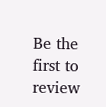Be the first to review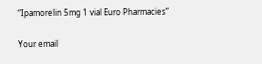“Ipamorelin 5mg 1 vial Euro Pharmacies”

Your email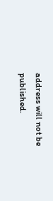address will not be published.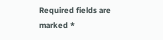Required fields are marked *